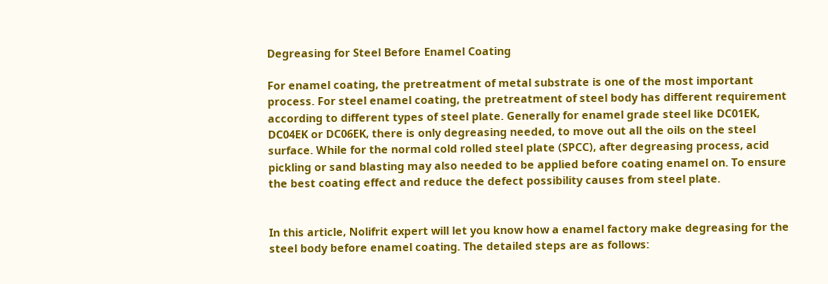Degreasing for Steel Before Enamel Coating

For enamel coating, the pretreatment of metal substrate is one of the most important process. For steel enamel coating, the pretreatment of steel body has different requirement according to different types of steel plate. Generally for enamel grade steel like DC01EK, DC04EK or DC06EK, there is only degreasing needed, to move out all the oils on the steel surface. While for the normal cold rolled steel plate (SPCC), after degreasing process, acid pickling or sand blasting may also needed to be applied before coating enamel on. To ensure the best coating effect and reduce the defect possibility causes from steel plate.


In this article, Nolifrit expert will let you know how a enamel factory make degreasing for the steel body before enamel coating. The detailed steps are as follows: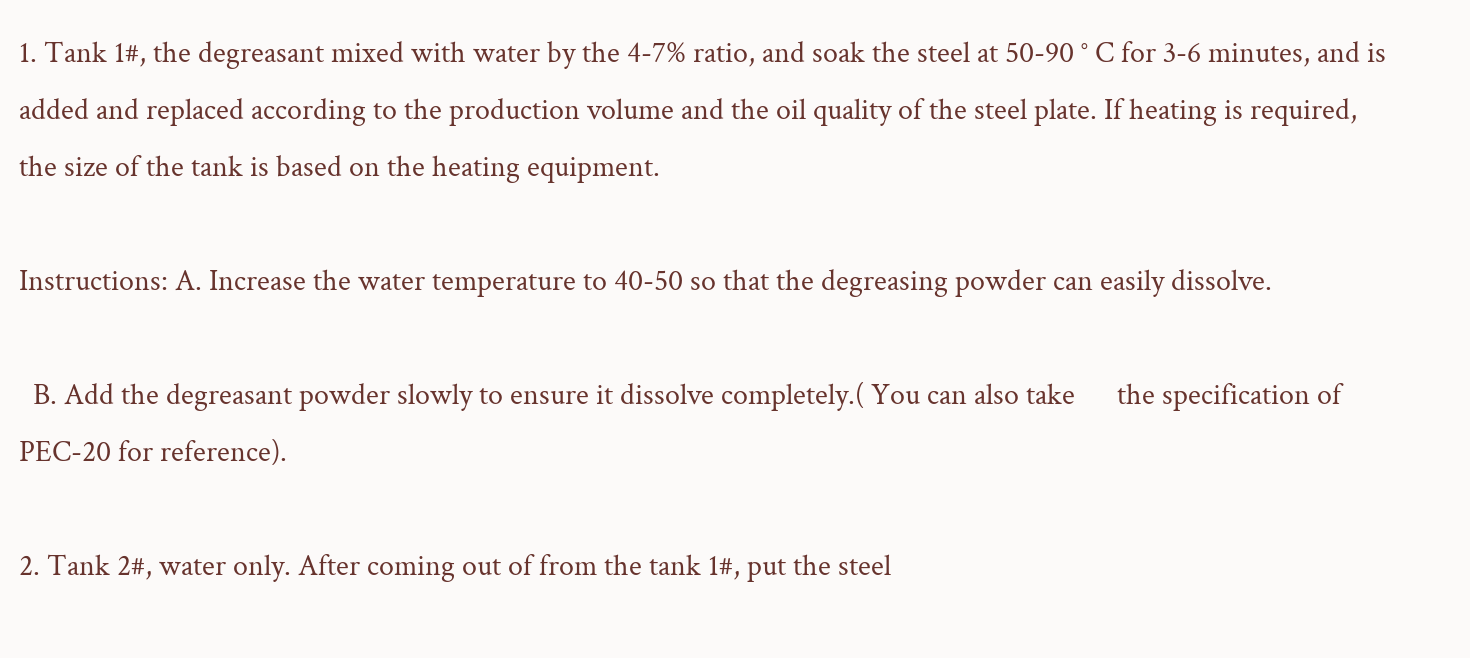1. Tank 1#, the degreasant mixed with water by the 4-7% ratio, and soak the steel at 50-90 ° C for 3-6 minutes, and is added and replaced according to the production volume and the oil quality of the steel plate. If heating is required, the size of the tank is based on the heating equipment.

Instructions: A. Increase the water temperature to 40-50 so that the degreasing powder can easily dissolve.

  B. Add the degreasant powder slowly to ensure it dissolve completely.( You can also take      the specification of PEC-20 for reference).

2. Tank 2#, water only. After coming out of from the tank 1#, put the steel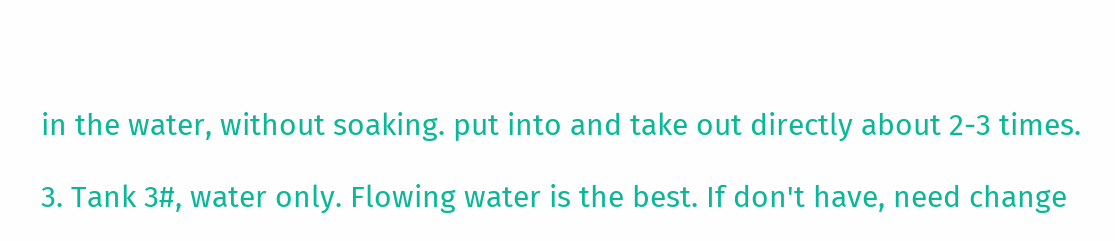in the water, without soaking. put into and take out directly about 2-3 times.

3. Tank 3#, water only. Flowing water is the best. If don't have, need change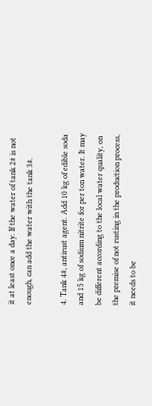it at least once a day. If the water of tank 2# is not enough, can add the water with the tank 3#.

4. Tank 4#, antirust agent. Add 10 kg of edible soda and 15 kg of sodium nitrite for per ton water. It may be different according to the local water quality, on the premise of not rusting in the production process, it needs to be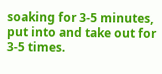soaking for 3-5 minutes, put into and take out for 3-5 times.